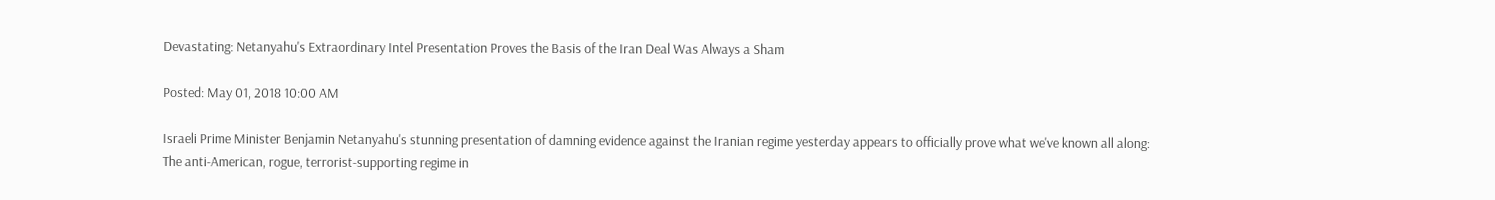Devastating: Netanyahu's Extraordinary Intel Presentation Proves the Basis of the Iran Deal Was Always a Sham

Posted: May 01, 2018 10:00 AM

Israeli Prime Minister Benjamin Netanyahu's stunning presentation of damning evidence against the Iranian regime yesterday appears to officially prove what we've known all along: The anti-American, rogue, terrorist-supporting regime in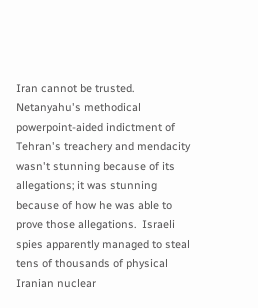Iran cannot be trusted.  Netanyahu's methodical powerpoint-aided indictment of Tehran's treachery and mendacity wasn't stunning because of its allegations; it was stunning because of how he was able to prove those allegations.  Israeli spies apparently managed to steal tens of thousands of physical Iranian nuclear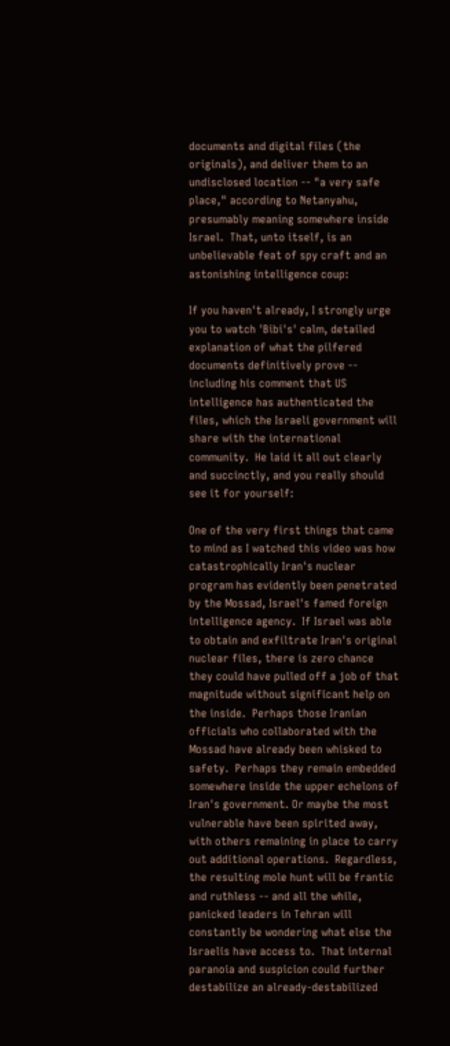documents and digital files (the originals), and deliver them to an undisclosed location -- "a very safe place," according to Netanyahu, presumably meaning somewhere inside Israel.  That, unto itself, is an unbelievable feat of spy craft and an astonishing intelligence coup:

If you haven't already, I strongly urge you to watch 'Bibi's' calm, detailed explanation of what the pilfered documents definitively prove -- including his comment that US intelligence has authenticated the files, which the Israeli government will share with the international community.  He laid it all out clearly and succinctly, and you really should see it for yourself:

One of the very first things that came to mind as I watched this video was how catastrophically Iran's nuclear program has evidently been penetrated by the Mossad, Israel's famed foreign intelligence agency.  If Israel was able to obtain and exfiltrate Iran's original nuclear files, there is zero chance they could have pulled off a job of that magnitude without significant help on the inside.  Perhaps those Iranian officials who collaborated with the Mossad have already been whisked to safety.  Perhaps they remain embedded somewhere inside the upper echelons of Iran's government. Or maybe the most vulnerable have been spirited away, with others remaining in place to carry out additional operations.  Regardless, the resulting mole hunt will be frantic and ruthless -- and all the while, panicked leaders in Tehran will constantly be wondering what else the Israelis have access to.  That internal paranoia and suspicion could further destabilize an already-destabilized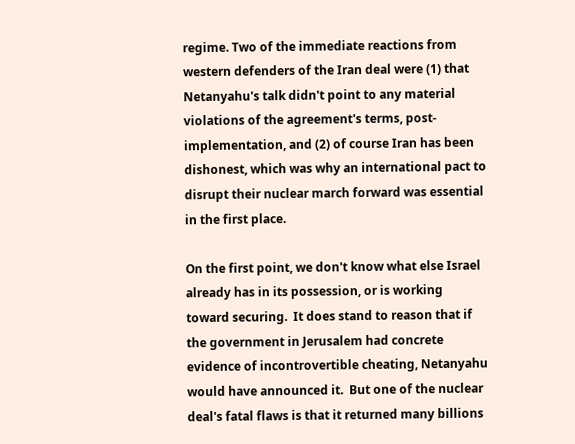regime. Two of the immediate reactions from western defenders of the Iran deal were (1) that Netanyahu's talk didn't point to any material violations of the agreement's terms, post-implementation, and (2) of course Iran has been dishonest, which was why an international pact to disrupt their nuclear march forward was essential in the first place.

On the first point, we don't know what else Israel already has in its possession, or is working toward securing.  It does stand to reason that if the government in Jerusalem had concrete evidence of incontrovertible cheating, Netanyahu would have announced it.  But one of the nuclear deal's fatal flaws is that it returned many billions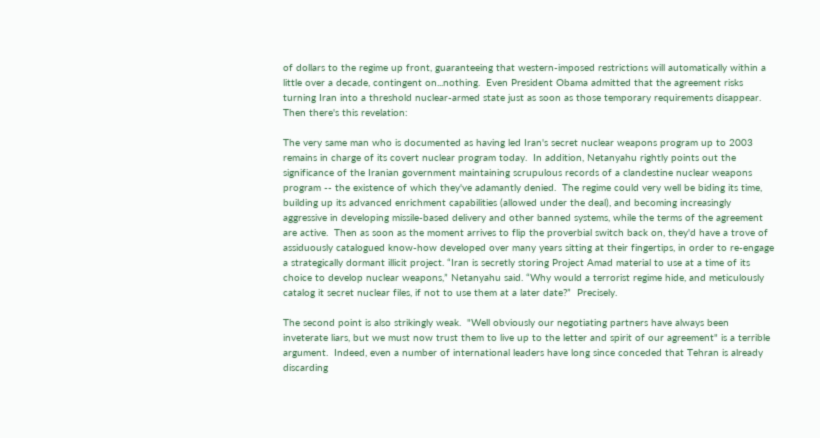of dollars to the regime up front, guaranteeing that western-imposed restrictions will automatically within a little over a decade, contingent on...nothing.  Even President Obama admitted that the agreement risks turning Iran into a threshold nuclear-armed state just as soon as those temporary requirements disappear.  Then there's this revelation:

The very same man who is documented as having led Iran's secret nuclear weapons program up to 2003 remains in charge of its covert nuclear program today.  In addition, Netanyahu rightly points out the significance of the Iranian government maintaining scrupulous records of a clandestine nuclear weapons program -- the existence of which they've adamantly denied.  The regime could very well be biding its time, building up its advanced enrichment capabilities (allowed under the deal), and becoming increasingly aggressive in developing missile-based delivery and other banned systems, while the terms of the agreement are active.  Then as soon as the moment arrives to flip the proverbial switch back on, they'd have a trove of assiduously catalogued know-how developed over many years sitting at their fingertips, in order to re-engage a strategically dormant illicit project. “Iran is secretly storing Project Amad material to use at a time of its choice to develop nuclear weapons,” Netanyahu said. “Why would a terrorist regime hide, and meticulously catalog it secret nuclear files, if not to use them at a later date?”  Precisely.

The second point is also strikingly weak.  "Well obviously our negotiating partners have always been inveterate liars, but we must now trust them to live up to the letter and spirit of our agreement" is a terrible argument.  Indeed, even a number of international leaders have long since conceded that Tehran is already discarding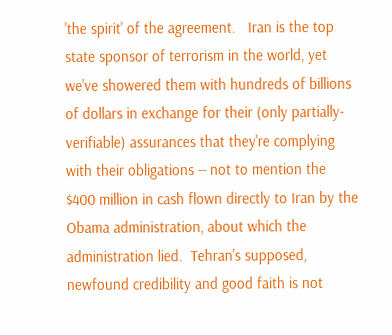'the spirit' of the agreement.   Iran is the top state sponsor of terrorism in the world, yet we've showered them with hundreds of billions of dollars in exchange for their (only partially-verifiable) assurances that they're complying with their obligations -- not to mention the $400 million in cash flown directly to Iran by the Obama administration, about which the administration lied.  Tehran's supposed, newfound credibility and good faith is not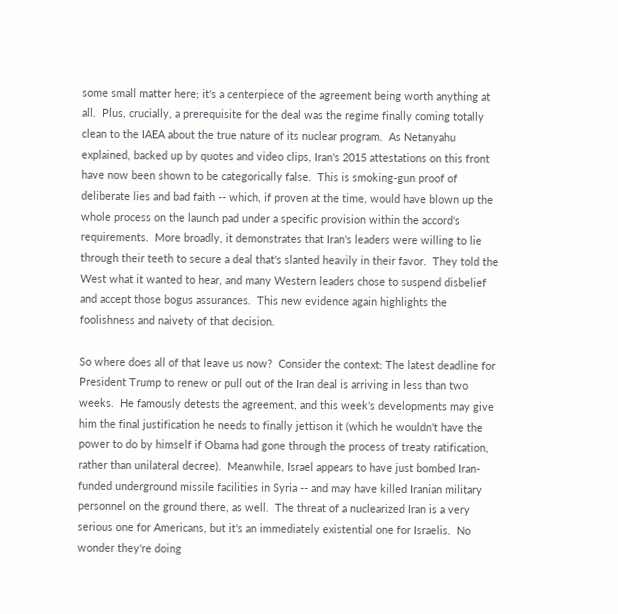some small matter here; it's a centerpiece of the agreement being worth anything at all.  Plus, crucially, a prerequisite for the deal was the regime finally coming totally clean to the IAEA about the true nature of its nuclear program.  As Netanyahu explained, backed up by quotes and video clips, Iran's 2015 attestations on this front have now been shown to be categorically false.  This is smoking-gun proof of deliberate lies and bad faith -- which, if proven at the time, would have blown up the whole process on the launch pad under a specific provision within the accord's requirements.  More broadly, it demonstrates that Iran's leaders were willing to lie through their teeth to secure a deal that's slanted heavily in their favor.  They told the West what it wanted to hear, and many Western leaders chose to suspend disbelief and accept those bogus assurances.  This new evidence again highlights the foolishness and naivety of that decision.

So where does all of that leave us now?  Consider the context: The latest deadline for President Trump to renew or pull out of the Iran deal is arriving in less than two weeks.  He famously detests the agreement, and this week's developments may give him the final justification he needs to finally jettison it (which he wouldn't have the power to do by himself if Obama had gone through the process of treaty ratification, rather than unilateral decree).  Meanwhile, Israel appears to have just bombed Iran-funded underground missile facilities in Syria -- and may have killed Iranian military personnel on the ground there, as well.  The threat of a nuclearized Iran is a very serious one for Americans, but it's an immediately existential one for Israelis.  No wonder they're doing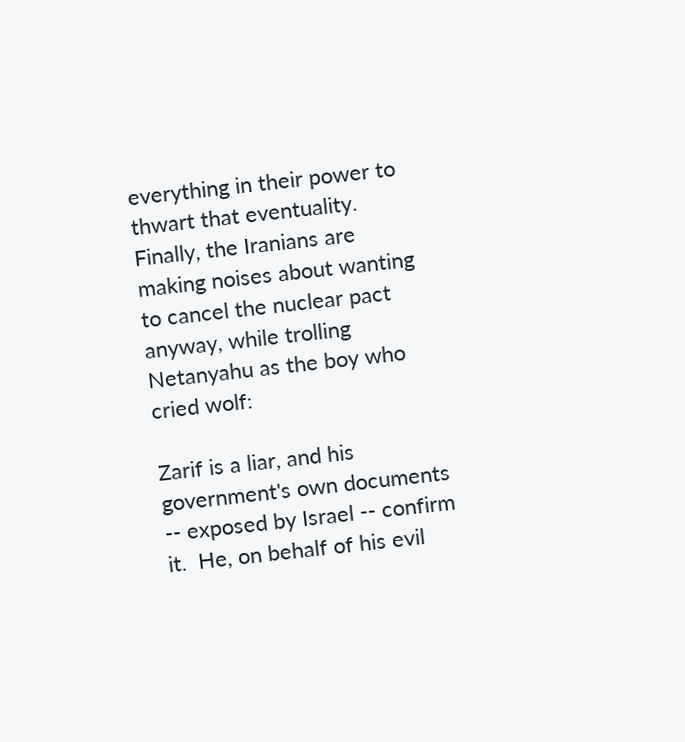everything in their power to thwart that eventuality.  Finally, the Iranians are making noises about wanting to cancel the nuclear pact anyway, while trolling Netanyahu as the boy who cried wolf:

Zarif is a liar, and his government's own documents -- exposed by Israel -- confirm it.  He, on behalf of his evil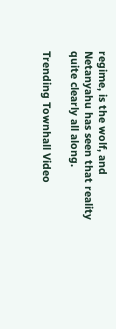regime, is the wolf, and Netanyahu has seen that reality quite clearly all along.

Trending Townhall Video